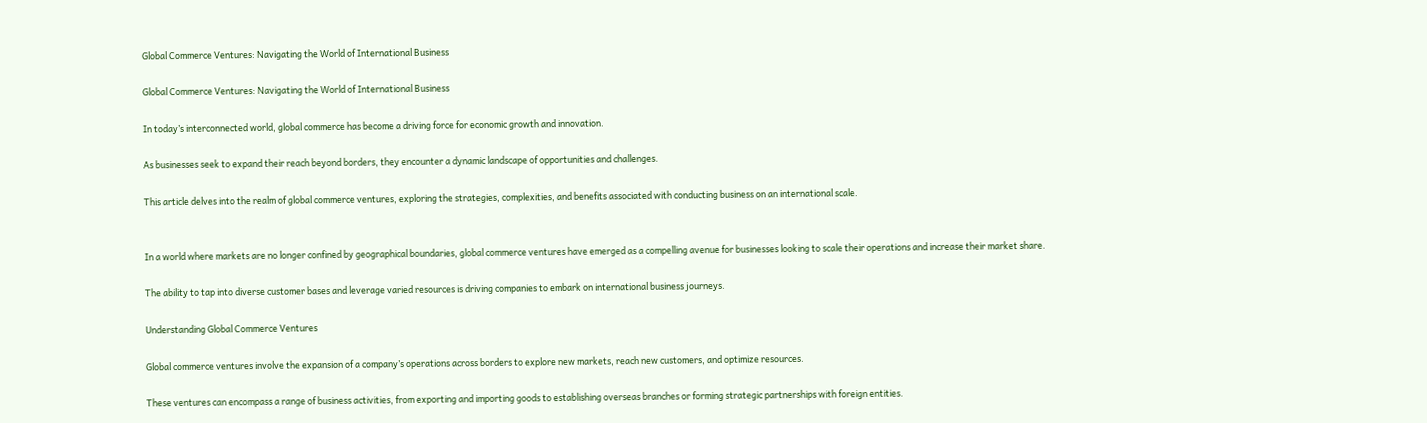Global Commerce Ventures: Navigating the World of International Business

Global Commerce Ventures: Navigating the World of International Business

In today’s interconnected world, global commerce has become a driving force for economic growth and innovation.

As businesses seek to expand their reach beyond borders, they encounter a dynamic landscape of opportunities and challenges.

This article delves into the realm of global commerce ventures, exploring the strategies, complexities, and benefits associated with conducting business on an international scale.


In a world where markets are no longer confined by geographical boundaries, global commerce ventures have emerged as a compelling avenue for businesses looking to scale their operations and increase their market share.

The ability to tap into diverse customer bases and leverage varied resources is driving companies to embark on international business journeys.

Understanding Global Commerce Ventures

Global commerce ventures involve the expansion of a company’s operations across borders to explore new markets, reach new customers, and optimize resources.

These ventures can encompass a range of business activities, from exporting and importing goods to establishing overseas branches or forming strategic partnerships with foreign entities.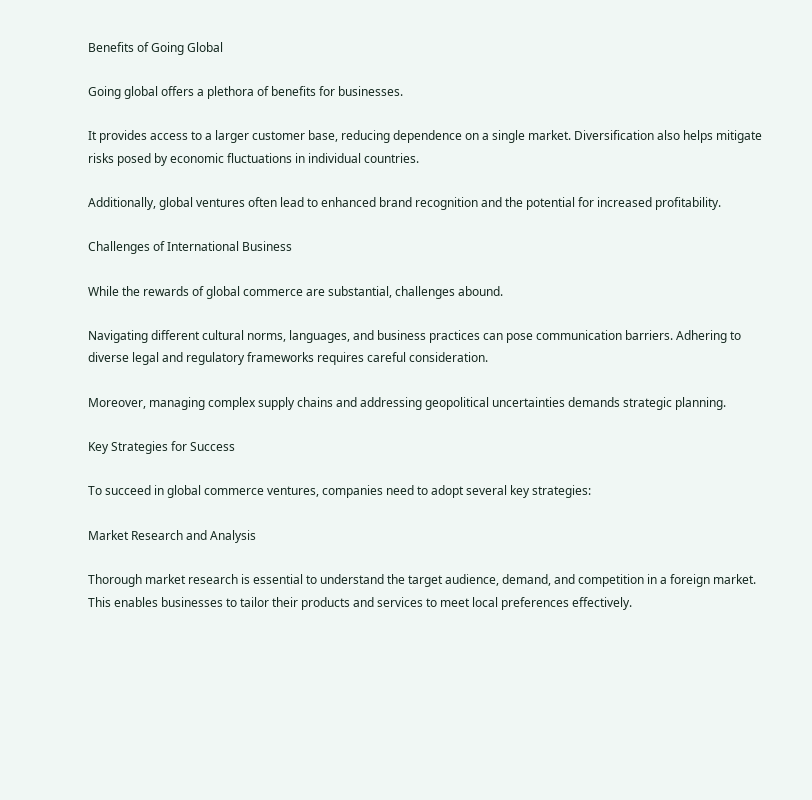Benefits of Going Global

Going global offers a plethora of benefits for businesses.

It provides access to a larger customer base, reducing dependence on a single market. Diversification also helps mitigate risks posed by economic fluctuations in individual countries.

Additionally, global ventures often lead to enhanced brand recognition and the potential for increased profitability.

Challenges of International Business

While the rewards of global commerce are substantial, challenges abound.

Navigating different cultural norms, languages, and business practices can pose communication barriers. Adhering to diverse legal and regulatory frameworks requires careful consideration.

Moreover, managing complex supply chains and addressing geopolitical uncertainties demands strategic planning.

Key Strategies for Success

To succeed in global commerce ventures, companies need to adopt several key strategies:

Market Research and Analysis

Thorough market research is essential to understand the target audience, demand, and competition in a foreign market. This enables businesses to tailor their products and services to meet local preferences effectively.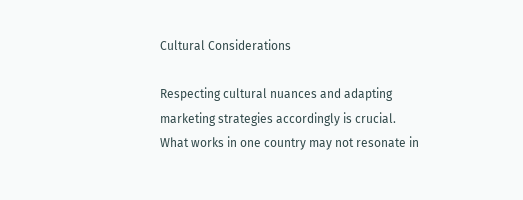Cultural Considerations

Respecting cultural nuances and adapting marketing strategies accordingly is crucial. What works in one country may not resonate in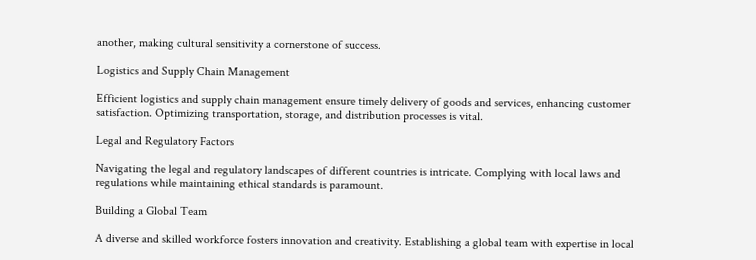another, making cultural sensitivity a cornerstone of success.

Logistics and Supply Chain Management

Efficient logistics and supply chain management ensure timely delivery of goods and services, enhancing customer satisfaction. Optimizing transportation, storage, and distribution processes is vital.

Legal and Regulatory Factors

Navigating the legal and regulatory landscapes of different countries is intricate. Complying with local laws and regulations while maintaining ethical standards is paramount.

Building a Global Team

A diverse and skilled workforce fosters innovation and creativity. Establishing a global team with expertise in local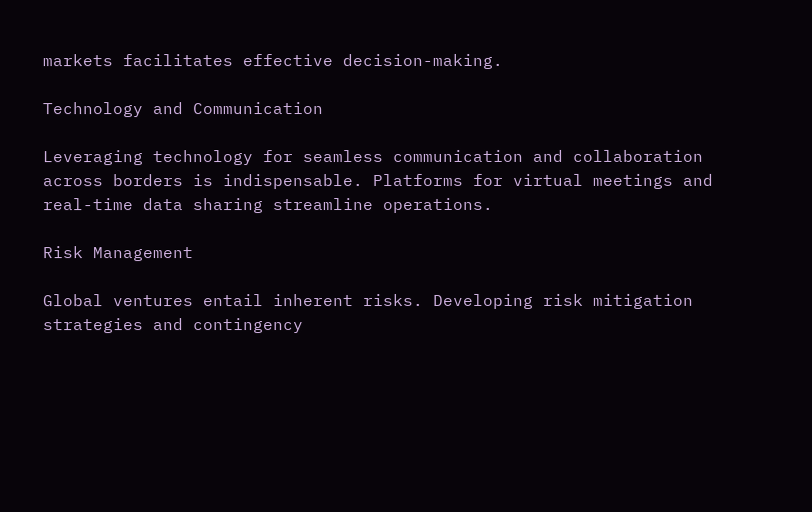markets facilitates effective decision-making.

Technology and Communication

Leveraging technology for seamless communication and collaboration across borders is indispensable. Platforms for virtual meetings and real-time data sharing streamline operations.

Risk Management

Global ventures entail inherent risks. Developing risk mitigation strategies and contingency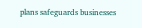plans safeguards businesses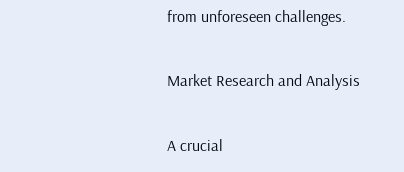from unforeseen challenges.

Market Research and Analysis

A crucial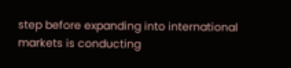step before expanding into international markets is conducting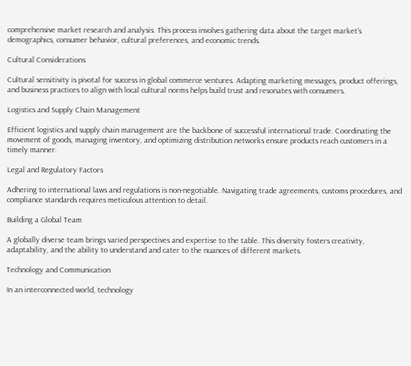comprehensive market research and analysis. This process involves gathering data about the target market’s demographics, consumer behavior, cultural preferences, and economic trends.

Cultural Considerations

Cultural sensitivity is pivotal for success in global commerce ventures. Adapting marketing messages, product offerings, and business practices to align with local cultural norms helps build trust and resonates with consumers.

Logistics and Supply Chain Management

Efficient logistics and supply chain management are the backbone of successful international trade. Coordinating the movement of goods, managing inventory, and optimizing distribution networks ensure products reach customers in a timely manner.

Legal and Regulatory Factors

Adhering to international laws and regulations is non-negotiable. Navigating trade agreements, customs procedures, and compliance standards requires meticulous attention to detail.

Building a Global Team

A globally diverse team brings varied perspectives and expertise to the table. This diversity fosters creativity, adaptability, and the ability to understand and cater to the nuances of different markets.

Technology and Communication

In an interconnected world, technology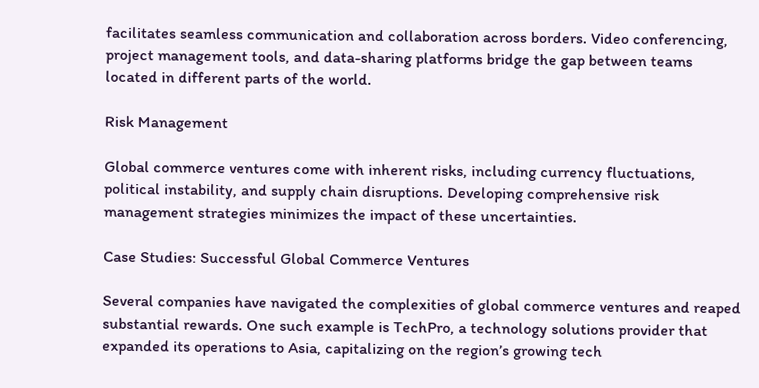facilitates seamless communication and collaboration across borders. Video conferencing, project management tools, and data-sharing platforms bridge the gap between teams located in different parts of the world.

Risk Management

Global commerce ventures come with inherent risks, including currency fluctuations, political instability, and supply chain disruptions. Developing comprehensive risk management strategies minimizes the impact of these uncertainties.

Case Studies: Successful Global Commerce Ventures

Several companies have navigated the complexities of global commerce ventures and reaped substantial rewards. One such example is TechPro, a technology solutions provider that expanded its operations to Asia, capitalizing on the region’s growing tech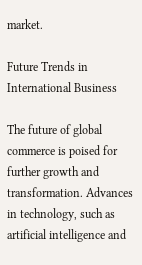market.

Future Trends in International Business

The future of global commerce is poised for further growth and transformation. Advances in technology, such as artificial intelligence and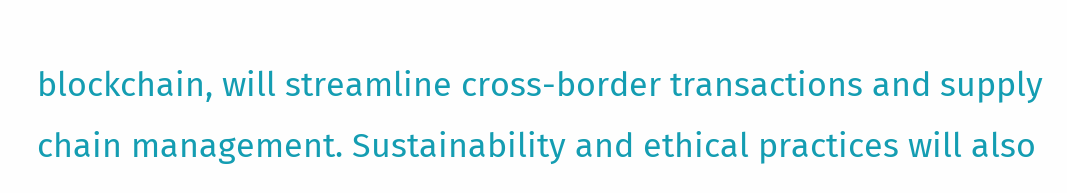blockchain, will streamline cross-border transactions and supply chain management. Sustainability and ethical practices will also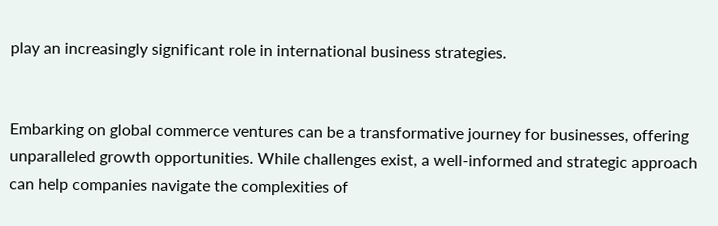play an increasingly significant role in international business strategies.


Embarking on global commerce ventures can be a transformative journey for businesses, offering unparalleled growth opportunities. While challenges exist, a well-informed and strategic approach can help companies navigate the complexities of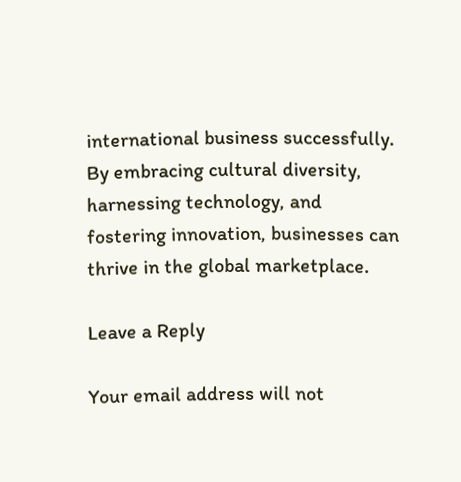international business successfully. By embracing cultural diversity, harnessing technology, and fostering innovation, businesses can thrive in the global marketplace.

Leave a Reply

Your email address will not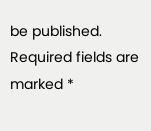be published. Required fields are marked *